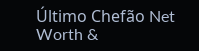Último Chefão Net Worth &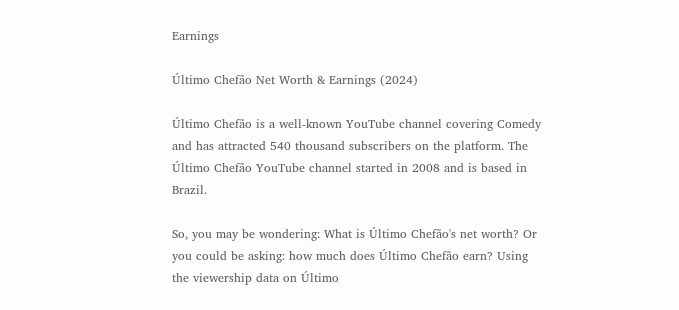Earnings

Último Chefão Net Worth & Earnings (2024)

Último Chefão is a well-known YouTube channel covering Comedy and has attracted 540 thousand subscribers on the platform. The Último Chefão YouTube channel started in 2008 and is based in Brazil.

So, you may be wondering: What is Último Chefão's net worth? Or you could be asking: how much does Último Chefão earn? Using the viewership data on Último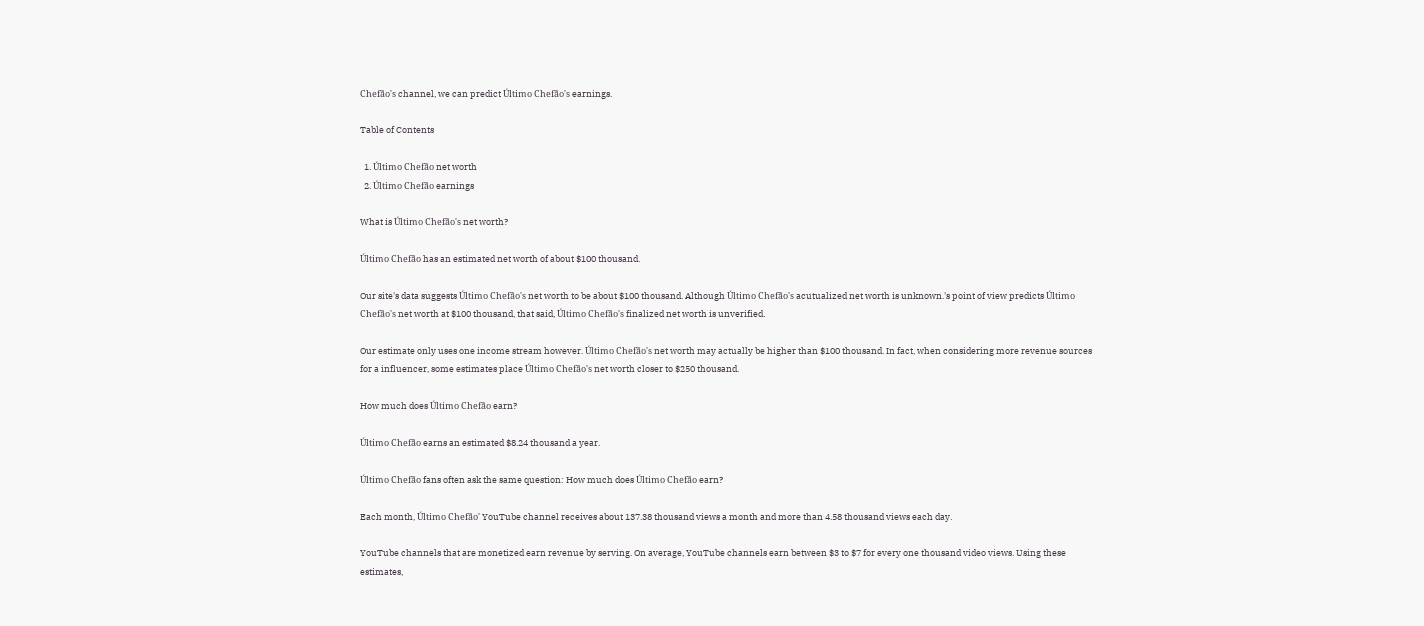Chefão's channel, we can predict Último Chefão's earnings.

Table of Contents

  1. Último Chefão net worth
  2. Último Chefão earnings

What is Último Chefão's net worth?

Último Chefão has an estimated net worth of about $100 thousand.

Our site's data suggests Último Chefão's net worth to be about $100 thousand. Although Último Chefão's acutualized net worth is unknown.'s point of view predicts Último Chefão's net worth at $100 thousand, that said, Último Chefão's finalized net worth is unverified.

Our estimate only uses one income stream however. Último Chefão's net worth may actually be higher than $100 thousand. In fact, when considering more revenue sources for a influencer, some estimates place Último Chefão's net worth closer to $250 thousand.

How much does Último Chefão earn?

Último Chefão earns an estimated $8.24 thousand a year.

Último Chefão fans often ask the same question: How much does Último Chefão earn?

Each month, Último Chefão' YouTube channel receives about 137.38 thousand views a month and more than 4.58 thousand views each day.

YouTube channels that are monetized earn revenue by serving. On average, YouTube channels earn between $3 to $7 for every one thousand video views. Using these estimates,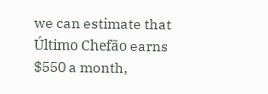we can estimate that Último Chefão earns $550 a month,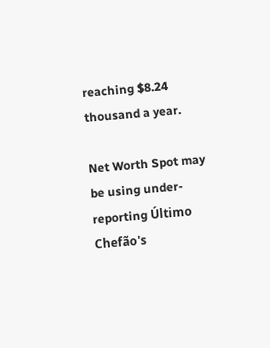reaching $8.24 thousand a year.

Net Worth Spot may be using under-reporting Último Chefão's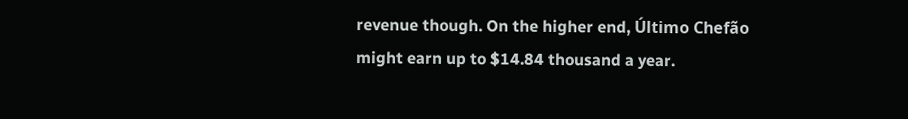revenue though. On the higher end, Último Chefão might earn up to $14.84 thousand a year.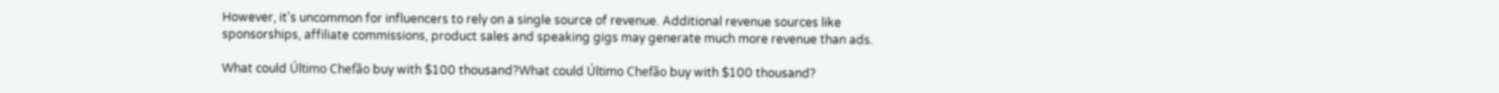However, it's uncommon for influencers to rely on a single source of revenue. Additional revenue sources like sponsorships, affiliate commissions, product sales and speaking gigs may generate much more revenue than ads.

What could Último Chefão buy with $100 thousand?What could Último Chefão buy with $100 thousand?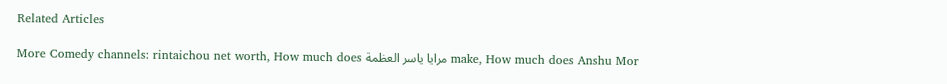Related Articles

More Comedy channels: rintaichou net worth, How much does مرايا ياسر العظمة make, How much does Anshu Mor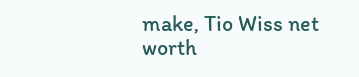make, Tio Wiss net worth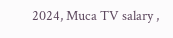2024, Muca TV salary ,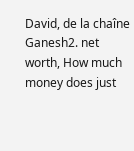David, de la chaîne Ganesh2. net worth, How much money does just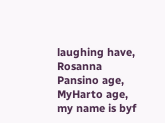laughing have, Rosanna Pansino age, MyHarto age, my name is byf